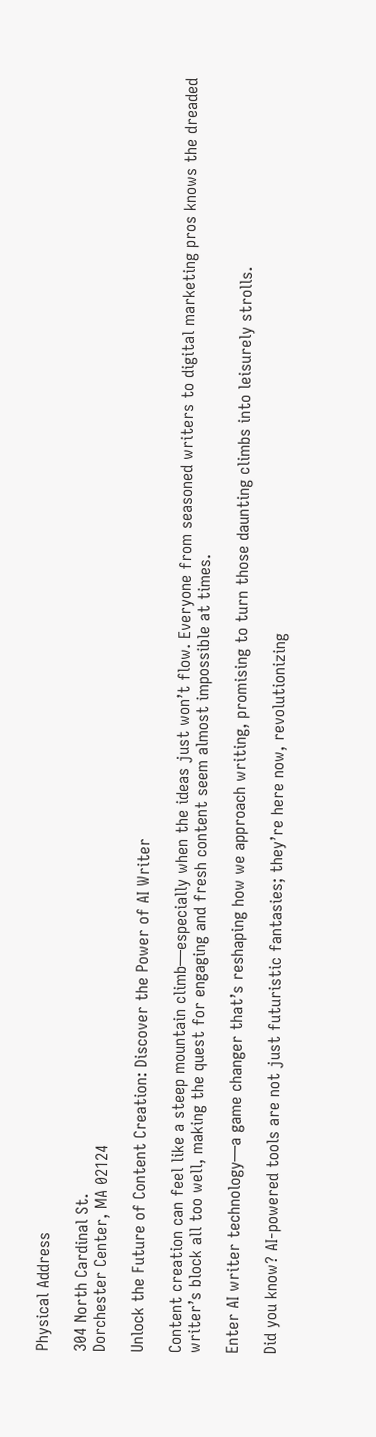Physical Address

304 North Cardinal St.
Dorchester Center, MA 02124

Unlock the Future of Content Creation: Discover the Power of AI Writer

Content creation can feel like a steep mountain climb—especially when the ideas just won’t flow. Everyone from seasoned writers to digital marketing pros knows the dreaded writer’s block all too well, making the quest for engaging and fresh content seem almost impossible at times.

Enter AI writer technology—a game changer that’s reshaping how we approach writing, promising to turn those daunting climbs into leisurely strolls.

Did you know? AI-powered tools are not just futuristic fantasies; they’re here now, revolutionizing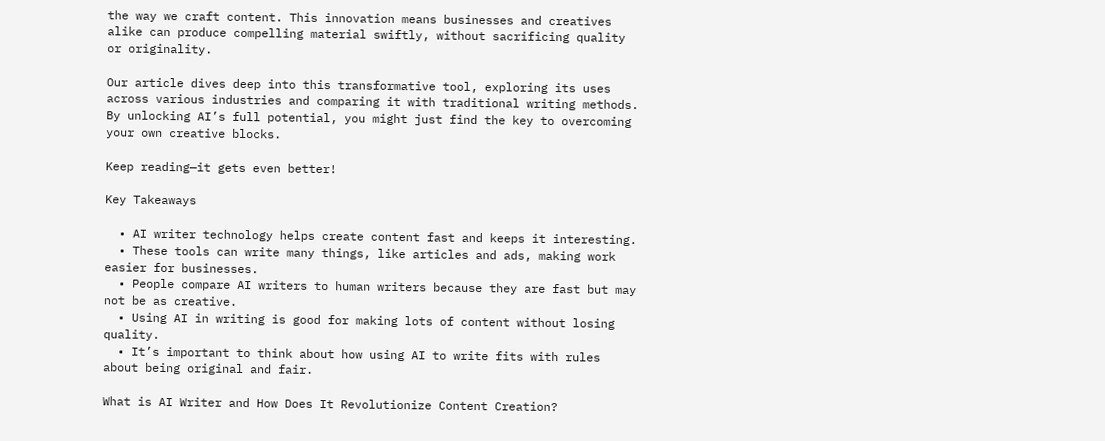the way we craft content. This innovation means businesses and creatives alike can produce compelling material swiftly, without sacrificing quality or originality.

Our article dives deep into this transformative tool, exploring its uses across various industries and comparing it with traditional writing methods. By unlocking AI’s full potential, you might just find the key to overcoming your own creative blocks.

Keep reading—it gets even better!

Key Takeaways

  • AI writer technology helps create content fast and keeps it interesting.
  • These tools can write many things, like articles and ads, making work easier for businesses.
  • People compare AI writers to human writers because they are fast but may not be as creative.
  • Using AI in writing is good for making lots of content without losing quality.
  • It’s important to think about how using AI to write fits with rules about being original and fair.

What is AI Writer and How Does It Revolutionize Content Creation?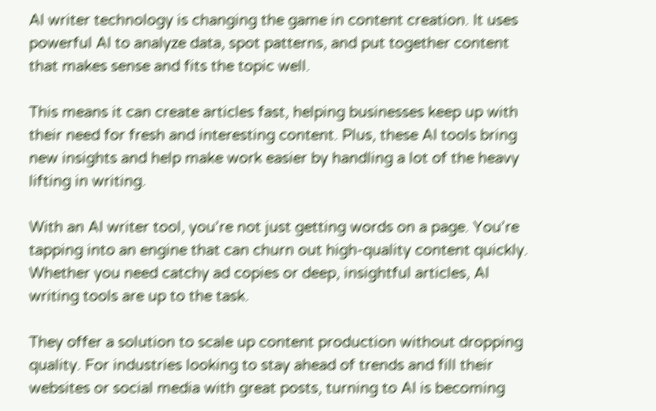AI writer technology is changing the game in content creation. It uses powerful AI to analyze data, spot patterns, and put together content that makes sense and fits the topic well.

This means it can create articles fast, helping businesses keep up with their need for fresh and interesting content. Plus, these AI tools bring new insights and help make work easier by handling a lot of the heavy lifting in writing.

With an AI writer tool, you’re not just getting words on a page. You’re tapping into an engine that can churn out high-quality content quickly. Whether you need catchy ad copies or deep, insightful articles, AI writing tools are up to the task.

They offer a solution to scale up content production without dropping quality. For industries looking to stay ahead of trends and fill their websites or social media with great posts, turning to AI is becoming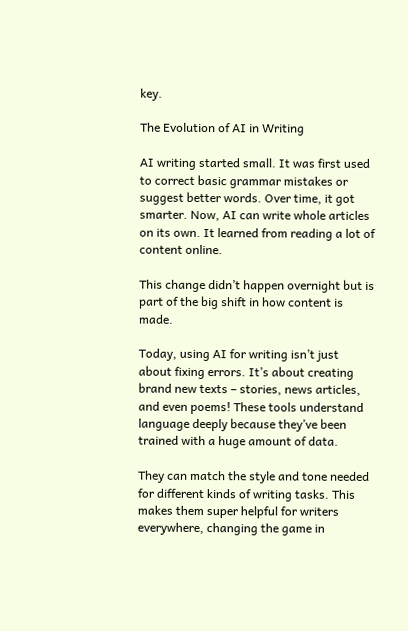key.

The Evolution of AI in Writing

AI writing started small. It was first used to correct basic grammar mistakes or suggest better words. Over time, it got smarter. Now, AI can write whole articles on its own. It learned from reading a lot of content online.

This change didn’t happen overnight but is part of the big shift in how content is made.

Today, using AI for writing isn’t just about fixing errors. It’s about creating brand new texts – stories, news articles, and even poems! These tools understand language deeply because they’ve been trained with a huge amount of data.

They can match the style and tone needed for different kinds of writing tasks. This makes them super helpful for writers everywhere, changing the game in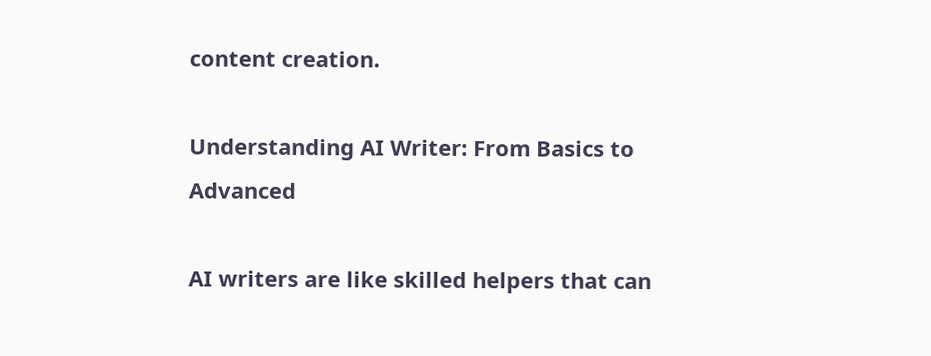content creation.

Understanding AI Writer: From Basics to Advanced

AI writers are like skilled helpers that can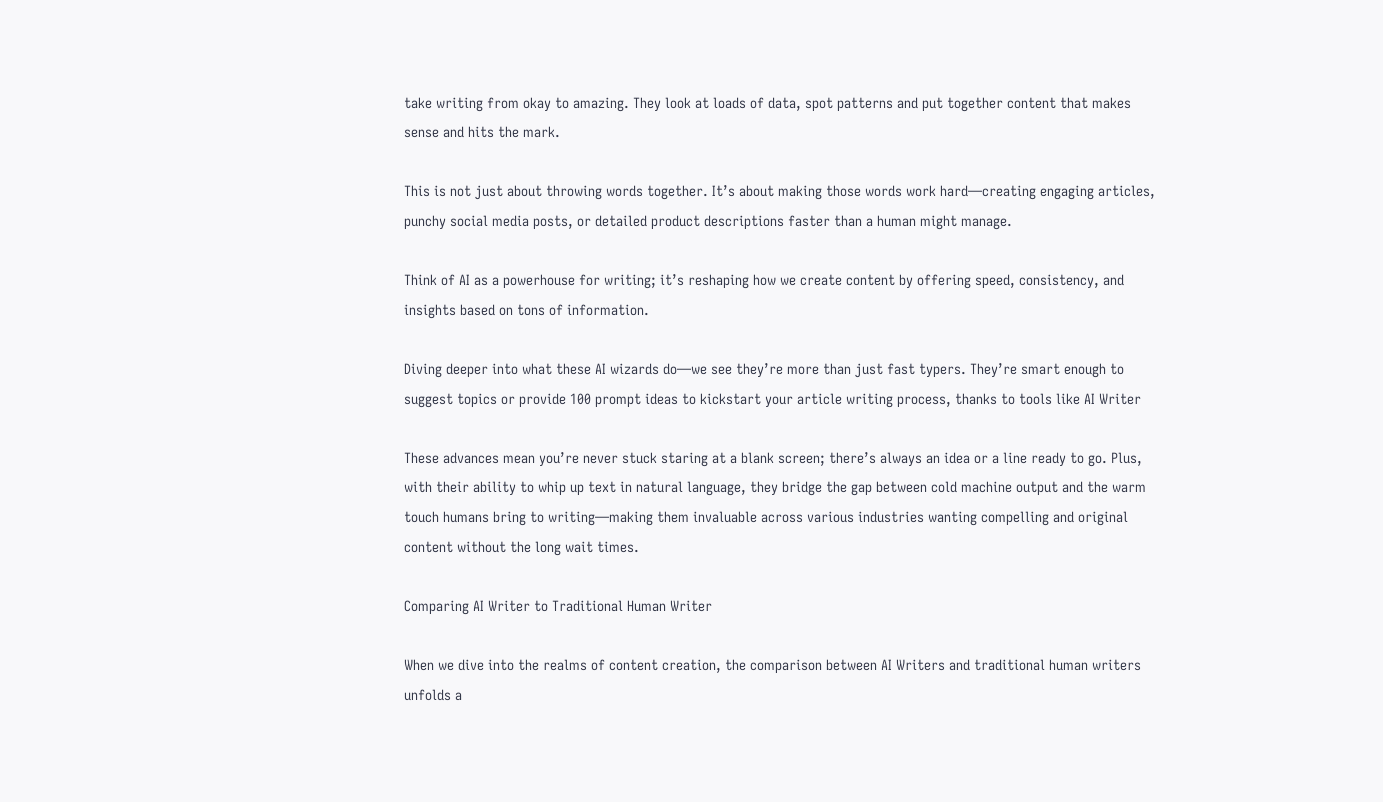take writing from okay to amazing. They look at loads of data, spot patterns and put together content that makes sense and hits the mark.

This is not just about throwing words together. It’s about making those words work hard—creating engaging articles, punchy social media posts, or detailed product descriptions faster than a human might manage.

Think of AI as a powerhouse for writing; it’s reshaping how we create content by offering speed, consistency, and insights based on tons of information.

Diving deeper into what these AI wizards do—we see they’re more than just fast typers. They’re smart enough to suggest topics or provide 100 prompt ideas to kickstart your article writing process, thanks to tools like AI Writer

These advances mean you’re never stuck staring at a blank screen; there’s always an idea or a line ready to go. Plus, with their ability to whip up text in natural language, they bridge the gap between cold machine output and the warm touch humans bring to writing—making them invaluable across various industries wanting compelling and original content without the long wait times.

Comparing AI Writer to Traditional Human Writer

When we dive into the realms of content creation, the comparison between AI Writers and traditional human writers unfolds a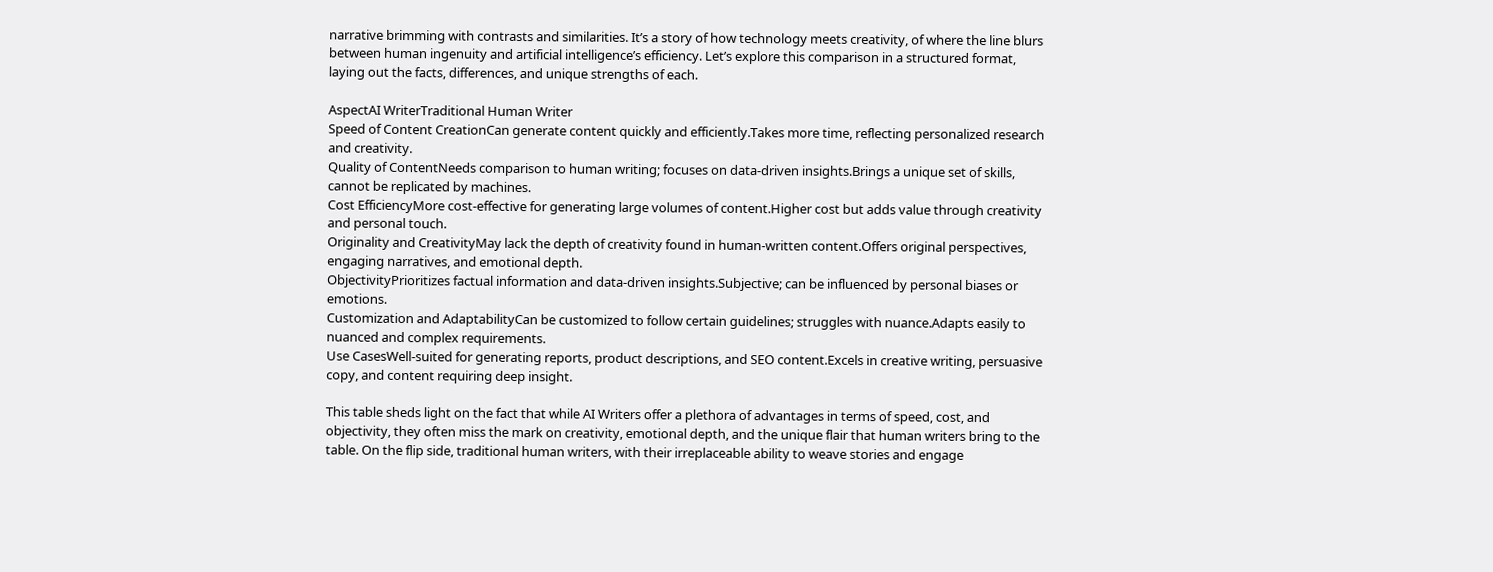narrative brimming with contrasts and similarities. It’s a story of how technology meets creativity, of where the line blurs between human ingenuity and artificial intelligence’s efficiency. Let’s explore this comparison in a structured format, laying out the facts, differences, and unique strengths of each.

AspectAI WriterTraditional Human Writer
Speed of Content CreationCan generate content quickly and efficiently.Takes more time, reflecting personalized research and creativity.
Quality of ContentNeeds comparison to human writing; focuses on data-driven insights.Brings a unique set of skills, cannot be replicated by machines.
Cost EfficiencyMore cost-effective for generating large volumes of content.Higher cost but adds value through creativity and personal touch.
Originality and CreativityMay lack the depth of creativity found in human-written content.Offers original perspectives, engaging narratives, and emotional depth.
ObjectivityPrioritizes factual information and data-driven insights.Subjective; can be influenced by personal biases or emotions.
Customization and AdaptabilityCan be customized to follow certain guidelines; struggles with nuance.Adapts easily to nuanced and complex requirements.
Use CasesWell-suited for generating reports, product descriptions, and SEO content.Excels in creative writing, persuasive copy, and content requiring deep insight.

This table sheds light on the fact that while AI Writers offer a plethora of advantages in terms of speed, cost, and objectivity, they often miss the mark on creativity, emotional depth, and the unique flair that human writers bring to the table. On the flip side, traditional human writers, with their irreplaceable ability to weave stories and engage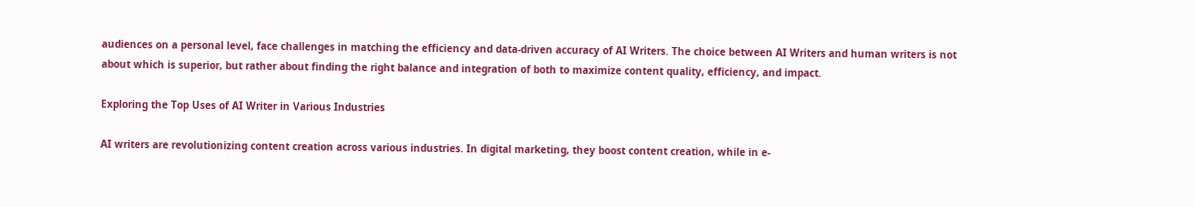audiences on a personal level, face challenges in matching the efficiency and data-driven accuracy of AI Writers. The choice between AI Writers and human writers is not about which is superior, but rather about finding the right balance and integration of both to maximize content quality, efficiency, and impact.

Exploring the Top Uses of AI Writer in Various Industries

AI writers are revolutionizing content creation across various industries. In digital marketing, they boost content creation, while in e-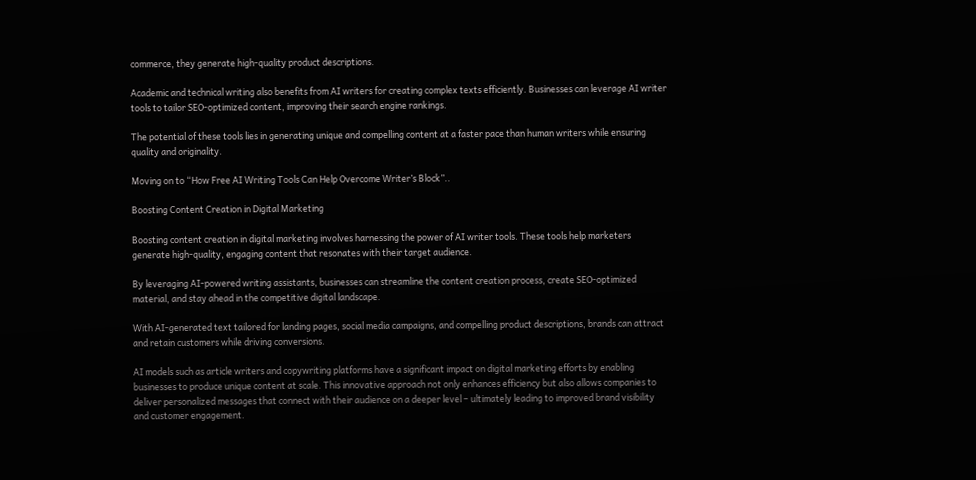commerce, they generate high-quality product descriptions.

Academic and technical writing also benefits from AI writers for creating complex texts efficiently. Businesses can leverage AI writer tools to tailor SEO-optimized content, improving their search engine rankings.

The potential of these tools lies in generating unique and compelling content at a faster pace than human writers while ensuring quality and originality.

Moving on to “How Free AI Writing Tools Can Help Overcome Writer’s Block”..

Boosting Content Creation in Digital Marketing

Boosting content creation in digital marketing involves harnessing the power of AI writer tools. These tools help marketers generate high-quality, engaging content that resonates with their target audience.

By leveraging AI-powered writing assistants, businesses can streamline the content creation process, create SEO-optimized material, and stay ahead in the competitive digital landscape.

With AI-generated text tailored for landing pages, social media campaigns, and compelling product descriptions, brands can attract and retain customers while driving conversions.

AI models such as article writers and copywriting platforms have a significant impact on digital marketing efforts by enabling businesses to produce unique content at scale. This innovative approach not only enhances efficiency but also allows companies to deliver personalized messages that connect with their audience on a deeper level – ultimately leading to improved brand visibility and customer engagement.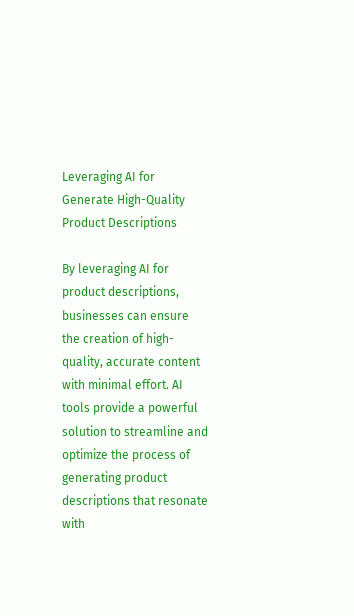Leveraging AI for Generate High-Quality Product Descriptions

By leveraging AI for product descriptions, businesses can ensure the creation of high-quality, accurate content with minimal effort. AI tools provide a powerful solution to streamline and optimize the process of generating product descriptions that resonate with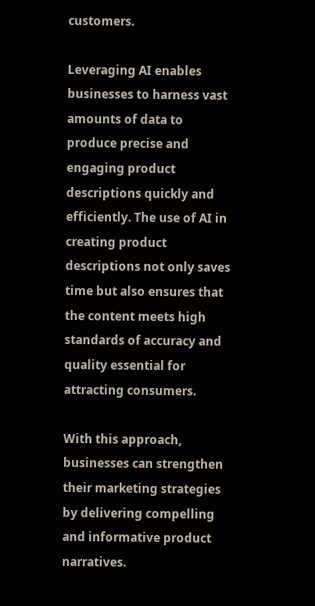customers.

Leveraging AI enables businesses to harness vast amounts of data to produce precise and engaging product descriptions quickly and efficiently. The use of AI in creating product descriptions not only saves time but also ensures that the content meets high standards of accuracy and quality essential for attracting consumers.

With this approach, businesses can strengthen their marketing strategies by delivering compelling and informative product narratives.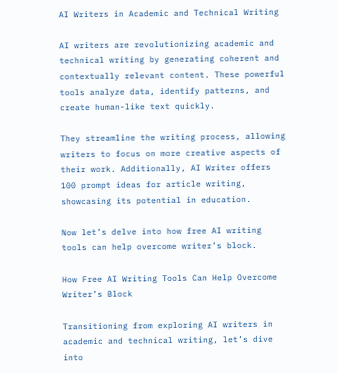AI Writers in Academic and Technical Writing

AI writers are revolutionizing academic and technical writing by generating coherent and contextually relevant content. These powerful tools analyze data, identify patterns, and create human-like text quickly.

They streamline the writing process, allowing writers to focus on more creative aspects of their work. Additionally, AI Writer offers 100 prompt ideas for article writing, showcasing its potential in education.

Now let’s delve into how free AI writing tools can help overcome writer’s block.

How Free AI Writing Tools Can Help Overcome Writer’s Block

Transitioning from exploring AI writers in academic and technical writing, let’s dive into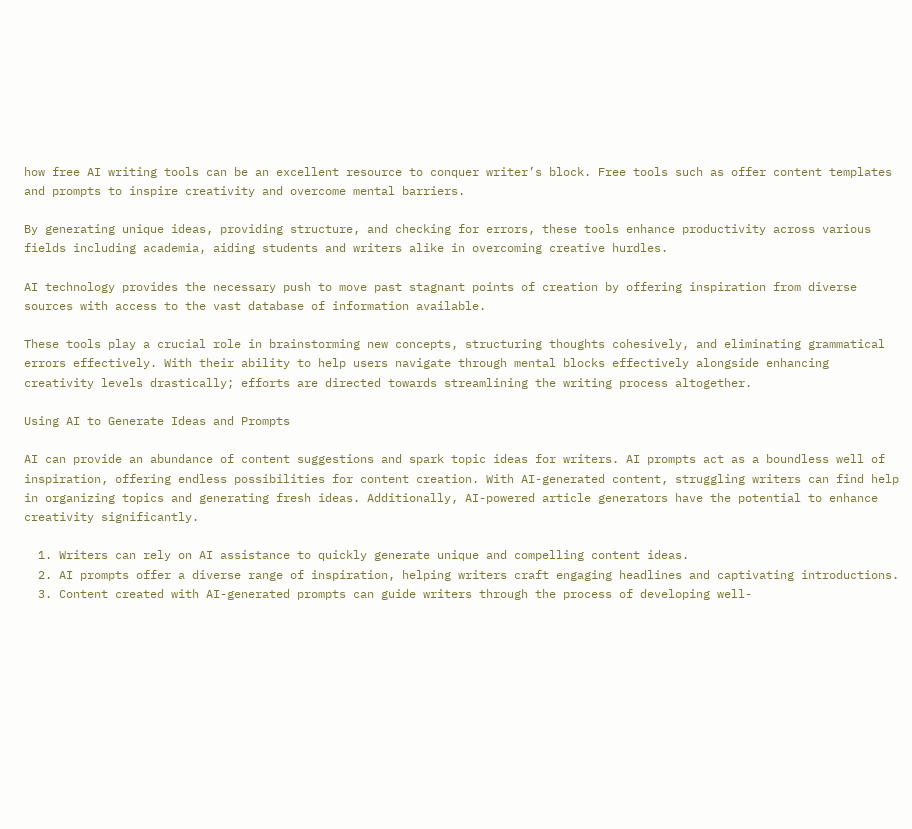how free AI writing tools can be an excellent resource to conquer writer’s block. Free tools such as offer content templates and prompts to inspire creativity and overcome mental barriers.

By generating unique ideas, providing structure, and checking for errors, these tools enhance productivity across various fields including academia, aiding students and writers alike in overcoming creative hurdles.

AI technology provides the necessary push to move past stagnant points of creation by offering inspiration from diverse sources with access to the vast database of information available.

These tools play a crucial role in brainstorming new concepts, structuring thoughts cohesively, and eliminating grammatical errors effectively. With their ability to help users navigate through mental blocks effectively alongside enhancing creativity levels drastically; efforts are directed towards streamlining the writing process altogether.

Using AI to Generate Ideas and Prompts

AI can provide an abundance of content suggestions and spark topic ideas for writers. AI prompts act as a boundless well of inspiration, offering endless possibilities for content creation. With AI-generated content, struggling writers can find help in organizing topics and generating fresh ideas. Additionally, AI-powered article generators have the potential to enhance creativity significantly.

  1. Writers can rely on AI assistance to quickly generate unique and compelling content ideas.
  2. AI prompts offer a diverse range of inspiration, helping writers craft engaging headlines and captivating introductions.
  3. Content created with AI-generated prompts can guide writers through the process of developing well-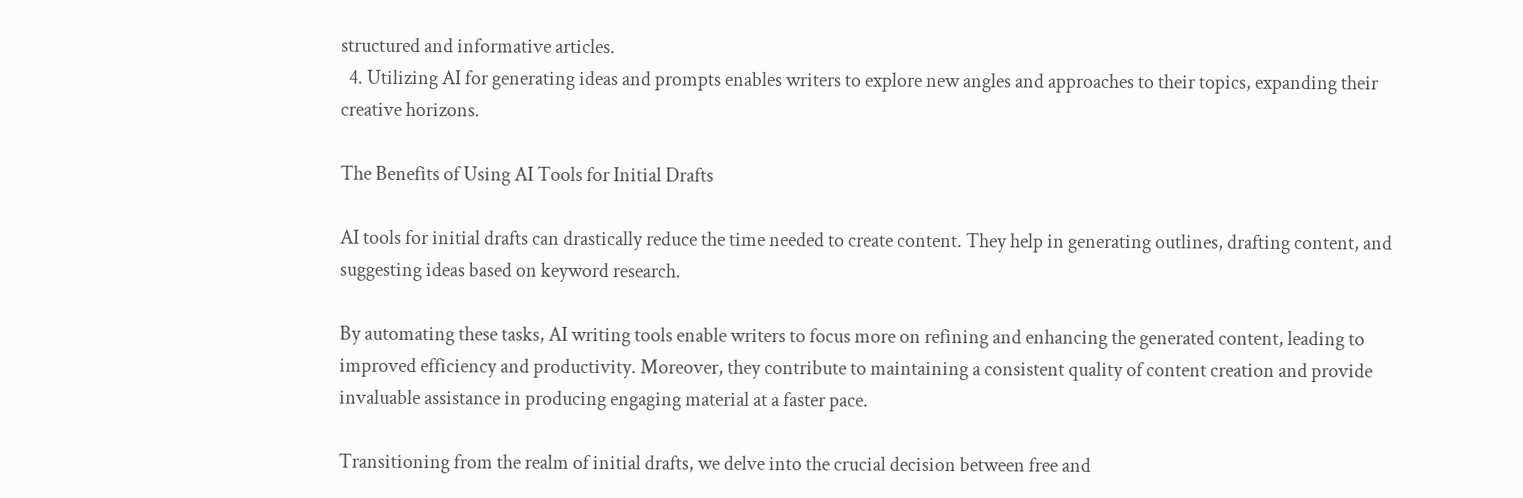structured and informative articles.
  4. Utilizing AI for generating ideas and prompts enables writers to explore new angles and approaches to their topics, expanding their creative horizons.

The Benefits of Using AI Tools for Initial Drafts

AI tools for initial drafts can drastically reduce the time needed to create content. They help in generating outlines, drafting content, and suggesting ideas based on keyword research.

By automating these tasks, AI writing tools enable writers to focus more on refining and enhancing the generated content, leading to improved efficiency and productivity. Moreover, they contribute to maintaining a consistent quality of content creation and provide invaluable assistance in producing engaging material at a faster pace.

Transitioning from the realm of initial drafts, we delve into the crucial decision between free and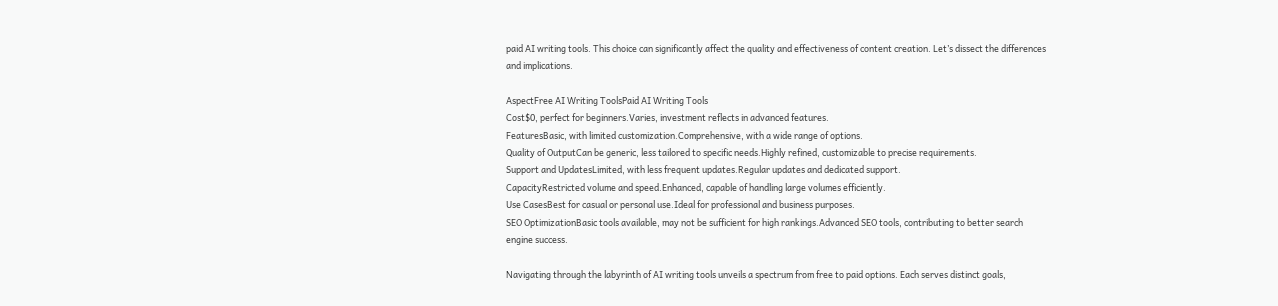paid AI writing tools. This choice can significantly affect the quality and effectiveness of content creation. Let’s dissect the differences and implications.

AspectFree AI Writing ToolsPaid AI Writing Tools
Cost$0, perfect for beginners.Varies, investment reflects in advanced features.
FeaturesBasic, with limited customization.Comprehensive, with a wide range of options.
Quality of OutputCan be generic, less tailored to specific needs.Highly refined, customizable to precise requirements.
Support and UpdatesLimited, with less frequent updates.Regular updates and dedicated support.
CapacityRestricted volume and speed.Enhanced, capable of handling large volumes efficiently.
Use CasesBest for casual or personal use.Ideal for professional and business purposes.
SEO OptimizationBasic tools available, may not be sufficient for high rankings.Advanced SEO tools, contributing to better search engine success.

Navigating through the labyrinth of AI writing tools unveils a spectrum from free to paid options. Each serves distinct goals,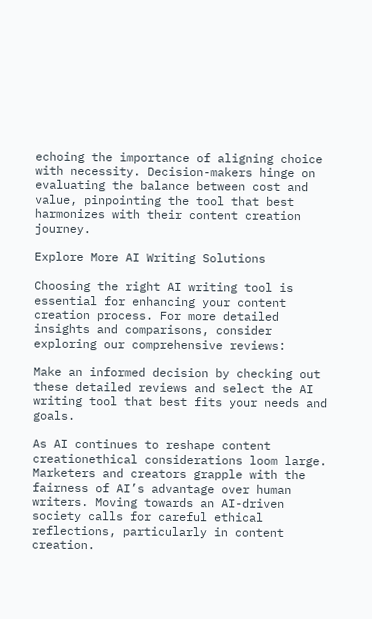echoing the importance of aligning choice with necessity. Decision-makers hinge on evaluating the balance between cost and value, pinpointing the tool that best harmonizes with their content creation journey.

Explore More AI Writing Solutions

Choosing the right AI writing tool is essential for enhancing your content creation process. For more detailed insights and comparisons, consider exploring our comprehensive reviews:

Make an informed decision by checking out these detailed reviews and select the AI writing tool that best fits your needs and goals.

As AI continues to reshape content creationethical considerations loom large. Marketers and creators grapple with the fairness of AI’s advantage over human writers. Moving towards an AI-driven society calls for careful ethical reflections, particularly in content creation.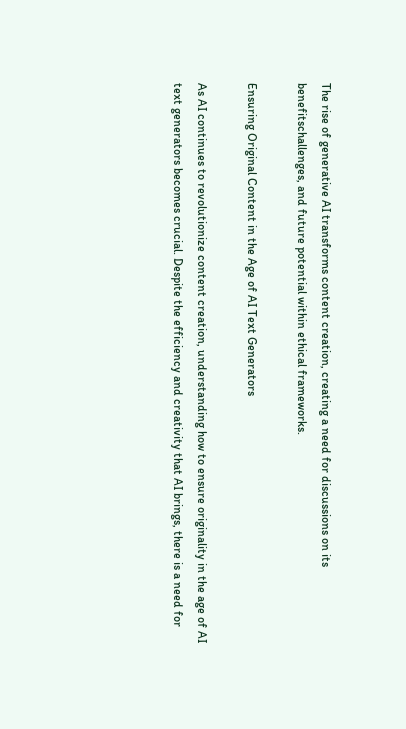The rise of generative AI transforms content creation, creating a need for discussions on its benefitschallenges, and future potential within ethical frameworks.

Ensuring Original Content in the Age of AI Text Generators

As AI continues to revolutionize content creation, understanding how to ensure originality in the age of AI text generators becomes crucial. Despite the efficiency and creativity that AI brings, there is a need for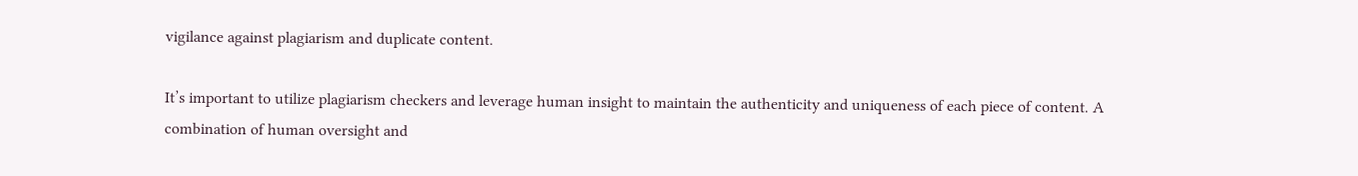vigilance against plagiarism and duplicate content.

It’s important to utilize plagiarism checkers and leverage human insight to maintain the authenticity and uniqueness of each piece of content. A combination of human oversight and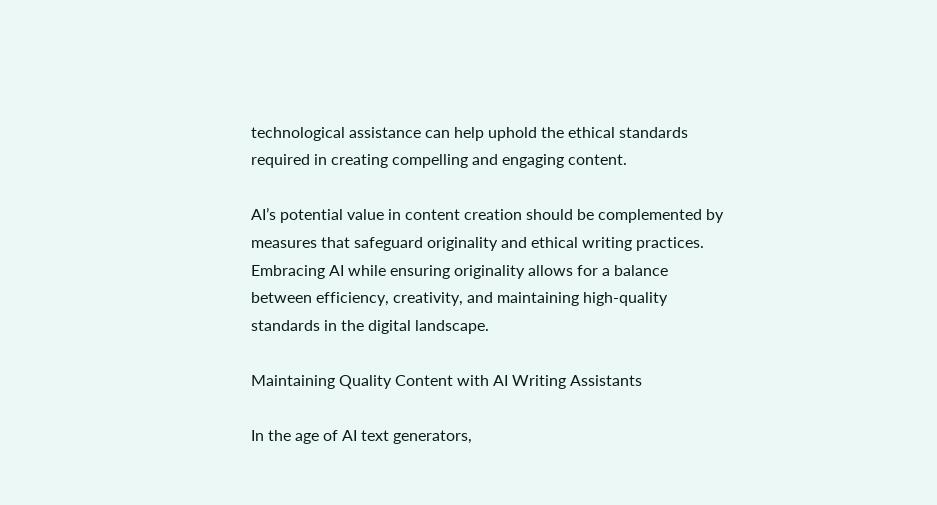technological assistance can help uphold the ethical standards required in creating compelling and engaging content.

AI’s potential value in content creation should be complemented by measures that safeguard originality and ethical writing practices. Embracing AI while ensuring originality allows for a balance between efficiency, creativity, and maintaining high-quality standards in the digital landscape.

Maintaining Quality Content with AI Writing Assistants

In the age of AI text generators,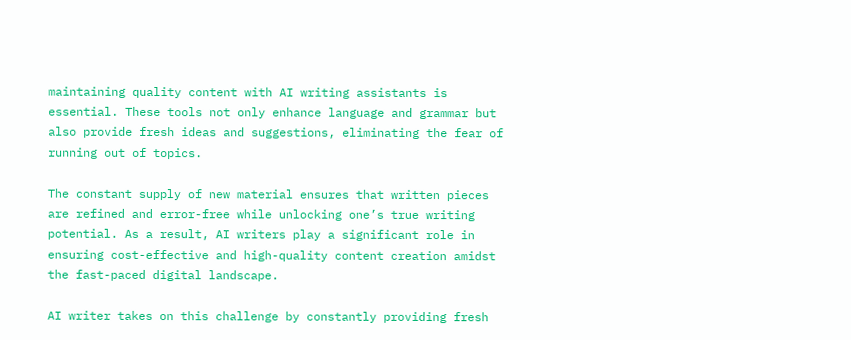maintaining quality content with AI writing assistants is essential. These tools not only enhance language and grammar but also provide fresh ideas and suggestions, eliminating the fear of running out of topics.

The constant supply of new material ensures that written pieces are refined and error-free while unlocking one’s true writing potential. As a result, AI writers play a significant role in ensuring cost-effective and high-quality content creation amidst the fast-paced digital landscape.

AI writer takes on this challenge by constantly providing fresh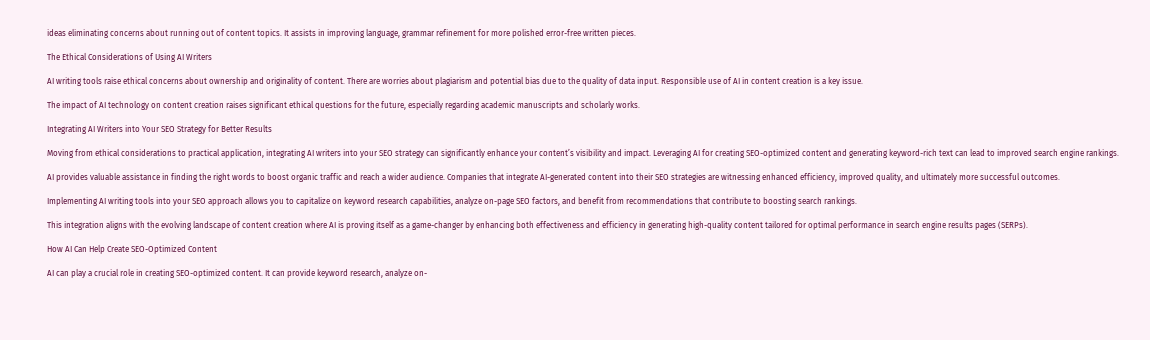ideas eliminating concerns about running out of content topics. It assists in improving language, grammar refinement for more polished error-free written pieces.

The Ethical Considerations of Using AI Writers

AI writing tools raise ethical concerns about ownership and originality of content. There are worries about plagiarism and potential bias due to the quality of data input. Responsible use of AI in content creation is a key issue.

The impact of AI technology on content creation raises significant ethical questions for the future, especially regarding academic manuscripts and scholarly works.

Integrating AI Writers into Your SEO Strategy for Better Results

Moving from ethical considerations to practical application, integrating AI writers into your SEO strategy can significantly enhance your content’s visibility and impact. Leveraging AI for creating SEO-optimized content and generating keyword-rich text can lead to improved search engine rankings.

AI provides valuable assistance in finding the right words to boost organic traffic and reach a wider audience. Companies that integrate AI-generated content into their SEO strategies are witnessing enhanced efficiency, improved quality, and ultimately more successful outcomes.

Implementing AI writing tools into your SEO approach allows you to capitalize on keyword research capabilities, analyze on-page SEO factors, and benefit from recommendations that contribute to boosting search rankings.

This integration aligns with the evolving landscape of content creation where AI is proving itself as a game-changer by enhancing both effectiveness and efficiency in generating high-quality content tailored for optimal performance in search engine results pages (SERPs).

How AI Can Help Create SEO-Optimized Content

AI can play a crucial role in creating SEO-optimized content. It can provide keyword research, analyze on-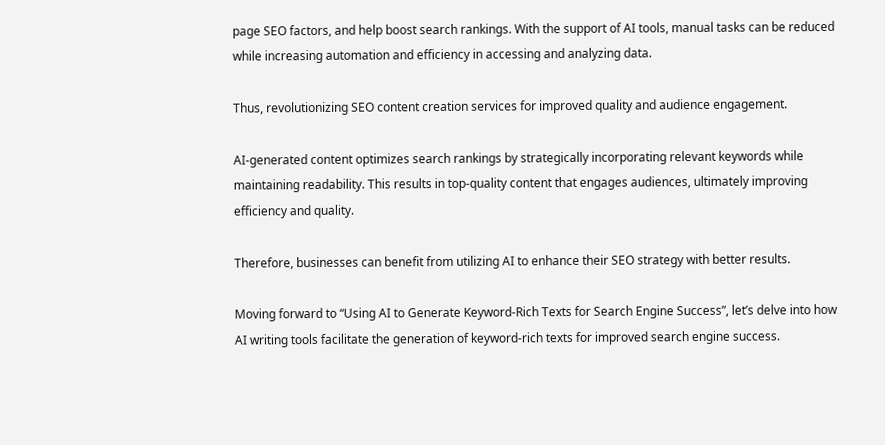page SEO factors, and help boost search rankings. With the support of AI tools, manual tasks can be reduced while increasing automation and efficiency in accessing and analyzing data.

Thus, revolutionizing SEO content creation services for improved quality and audience engagement.

AI-generated content optimizes search rankings by strategically incorporating relevant keywords while maintaining readability. This results in top-quality content that engages audiences, ultimately improving efficiency and quality.

Therefore, businesses can benefit from utilizing AI to enhance their SEO strategy with better results.

Moving forward to “Using AI to Generate Keyword-Rich Texts for Search Engine Success”, let’s delve into how AI writing tools facilitate the generation of keyword-rich texts for improved search engine success.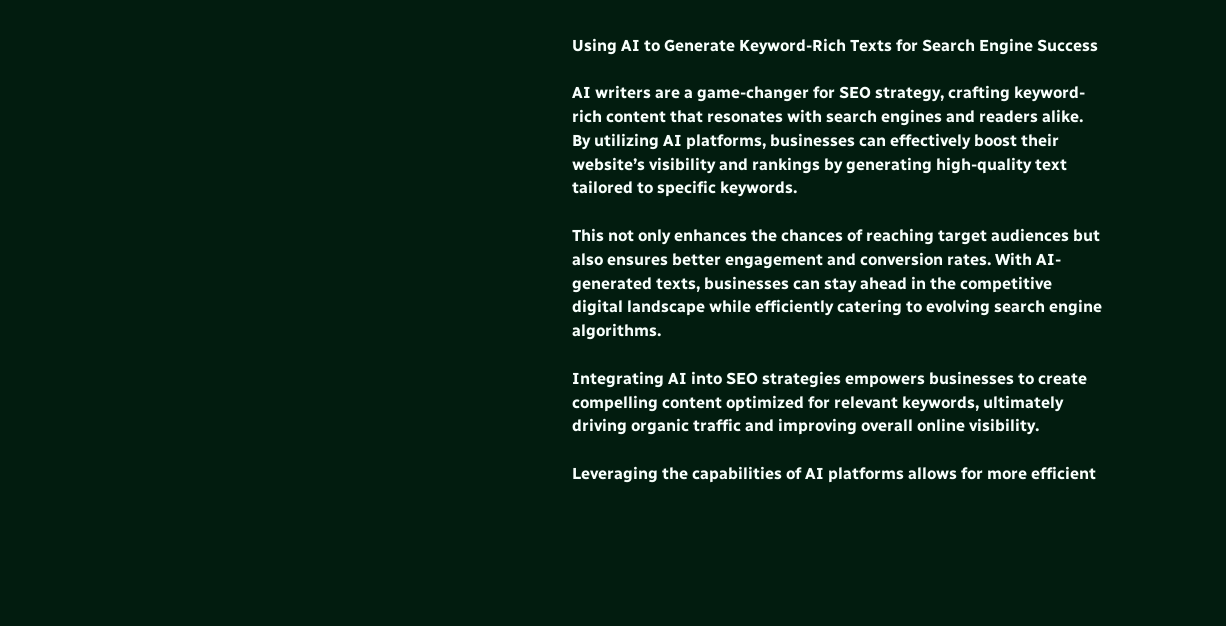Using AI to Generate Keyword-Rich Texts for Search Engine Success

AI writers are a game-changer for SEO strategy, crafting keyword-rich content that resonates with search engines and readers alike. By utilizing AI platforms, businesses can effectively boost their website’s visibility and rankings by generating high-quality text tailored to specific keywords.

This not only enhances the chances of reaching target audiences but also ensures better engagement and conversion rates. With AI-generated texts, businesses can stay ahead in the competitive digital landscape while efficiently catering to evolving search engine algorithms.

Integrating AI into SEO strategies empowers businesses to create compelling content optimized for relevant keywords, ultimately driving organic traffic and improving overall online visibility.

Leveraging the capabilities of AI platforms allows for more efficient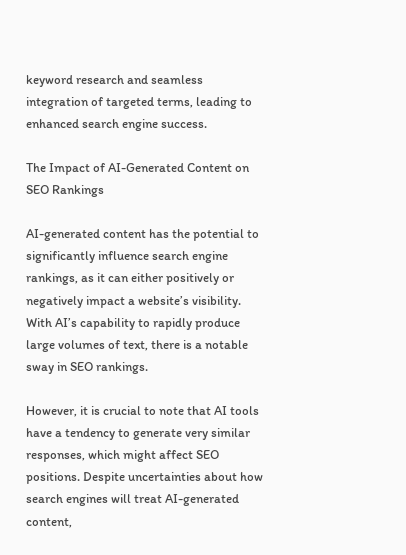keyword research and seamless integration of targeted terms, leading to enhanced search engine success.

The Impact of AI-Generated Content on SEO Rankings

AI-generated content has the potential to significantly influence search engine rankings, as it can either positively or negatively impact a website’s visibility. With AI’s capability to rapidly produce large volumes of text, there is a notable sway in SEO rankings.

However, it is crucial to note that AI tools have a tendency to generate very similar responses, which might affect SEO positions. Despite uncertainties about how search engines will treat AI-generated content,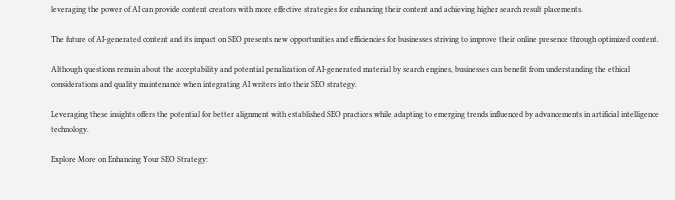leveraging the power of AI can provide content creators with more effective strategies for enhancing their content and achieving higher search result placements.

The future of AI-generated content and its impact on SEO presents new opportunities and efficiencies for businesses striving to improve their online presence through optimized content.

Although questions remain about the acceptability and potential penalization of AI-generated material by search engines, businesses can benefit from understanding the ethical considerations and quality maintenance when integrating AI writers into their SEO strategy.

Leveraging these insights offers the potential for better alignment with established SEO practices while adapting to emerging trends influenced by advancements in artificial intelligence technology.

Explore More on Enhancing Your SEO Strategy: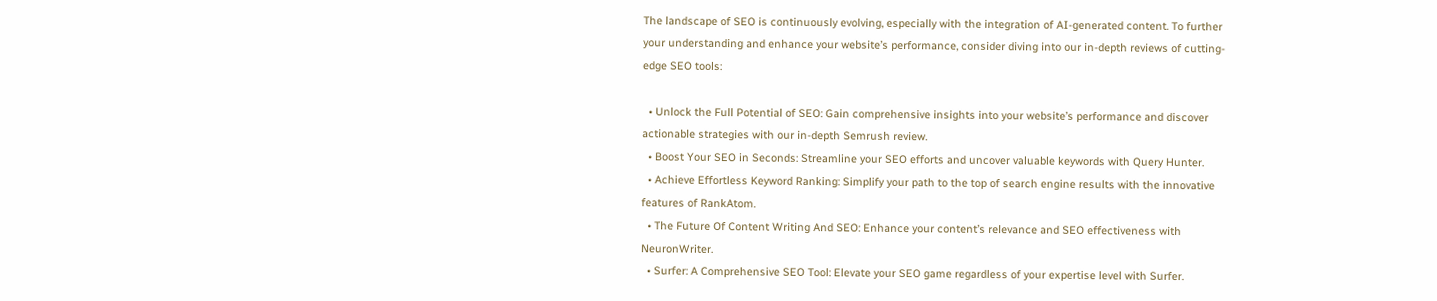The landscape of SEO is continuously evolving, especially with the integration of AI-generated content. To further your understanding and enhance your website’s performance, consider diving into our in-depth reviews of cutting-edge SEO tools:

  • Unlock the Full Potential of SEO: Gain comprehensive insights into your website’s performance and discover actionable strategies with our in-depth Semrush review.
  • Boost Your SEO in Seconds: Streamline your SEO efforts and uncover valuable keywords with Query Hunter.
  • Achieve Effortless Keyword Ranking: Simplify your path to the top of search engine results with the innovative features of RankAtom.
  • The Future Of Content Writing And SEO: Enhance your content’s relevance and SEO effectiveness with NeuronWriter.
  • Surfer: A Comprehensive SEO Tool: Elevate your SEO game regardless of your expertise level with Surfer.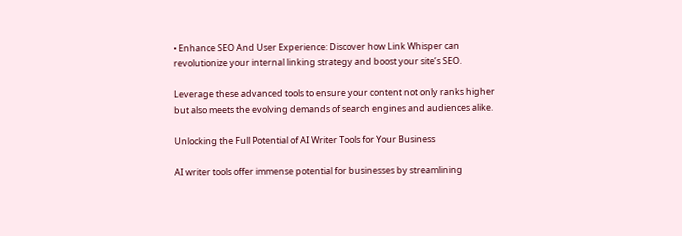• Enhance SEO And User Experience: Discover how Link Whisper can revolutionize your internal linking strategy and boost your site’s SEO.

Leverage these advanced tools to ensure your content not only ranks higher but also meets the evolving demands of search engines and audiences alike.

Unlocking the Full Potential of AI Writer Tools for Your Business

AI writer tools offer immense potential for businesses by streamlining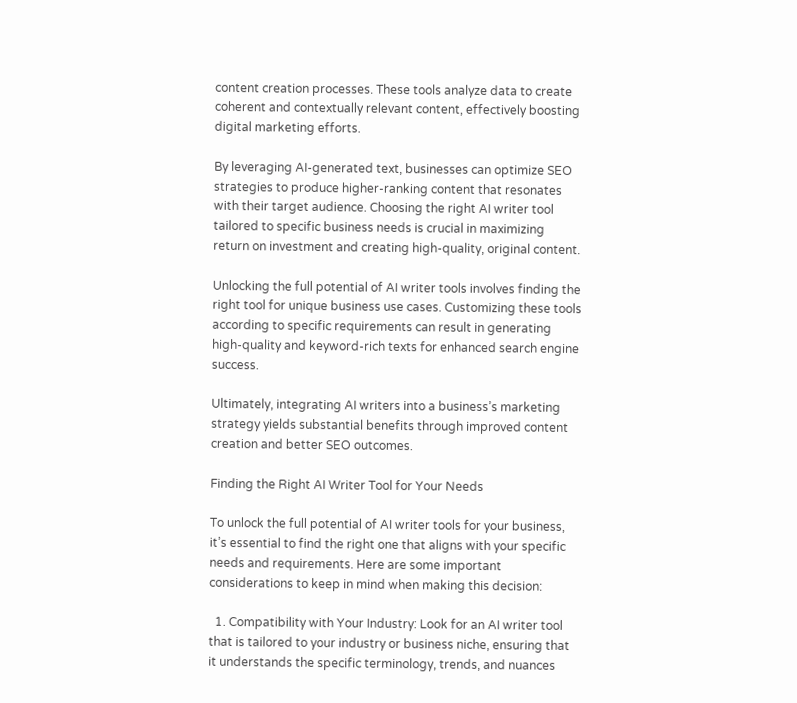content creation processes. These tools analyze data to create coherent and contextually relevant content, effectively boosting digital marketing efforts.

By leveraging AI-generated text, businesses can optimize SEO strategies to produce higher-ranking content that resonates with their target audience. Choosing the right AI writer tool tailored to specific business needs is crucial in maximizing return on investment and creating high-quality, original content.

Unlocking the full potential of AI writer tools involves finding the right tool for unique business use cases. Customizing these tools according to specific requirements can result in generating high-quality and keyword-rich texts for enhanced search engine success.

Ultimately, integrating AI writers into a business’s marketing strategy yields substantial benefits through improved content creation and better SEO outcomes.

Finding the Right AI Writer Tool for Your Needs

To unlock the full potential of AI writer tools for your business, it’s essential to find the right one that aligns with your specific needs and requirements. Here are some important considerations to keep in mind when making this decision:

  1. Compatibility with Your Industry: Look for an AI writer tool that is tailored to your industry or business niche, ensuring that it understands the specific terminology, trends, and nuances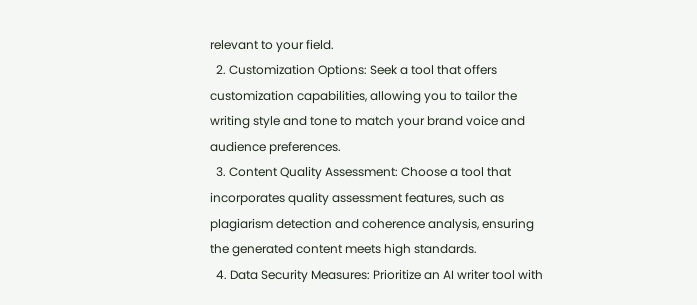relevant to your field.
  2. Customization Options: Seek a tool that offers customization capabilities, allowing you to tailor the writing style and tone to match your brand voice and audience preferences.
  3. Content Quality Assessment: Choose a tool that incorporates quality assessment features, such as plagiarism detection and coherence analysis, ensuring the generated content meets high standards.
  4. Data Security Measures: Prioritize an AI writer tool with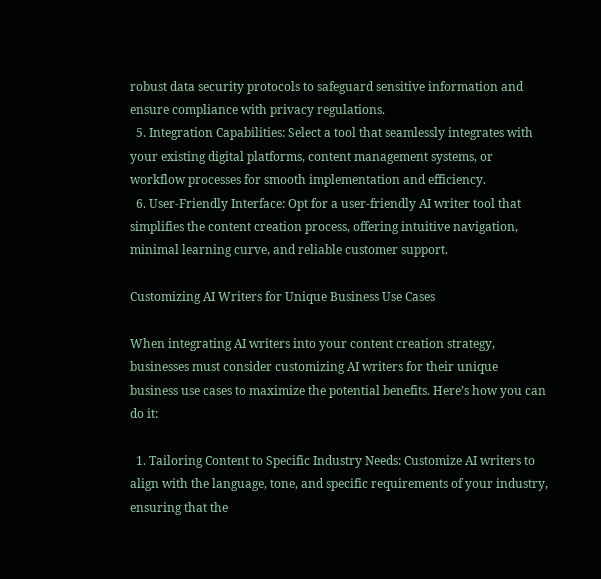robust data security protocols to safeguard sensitive information and ensure compliance with privacy regulations.
  5. Integration Capabilities: Select a tool that seamlessly integrates with your existing digital platforms, content management systems, or workflow processes for smooth implementation and efficiency.
  6. User-Friendly Interface: Opt for a user-friendly AI writer tool that simplifies the content creation process, offering intuitive navigation, minimal learning curve, and reliable customer support.

Customizing AI Writers for Unique Business Use Cases

When integrating AI writers into your content creation strategy, businesses must consider customizing AI writers for their unique business use cases to maximize the potential benefits. Here’s how you can do it:

  1. Tailoring Content to Specific Industry Needs: Customize AI writers to align with the language, tone, and specific requirements of your industry, ensuring that the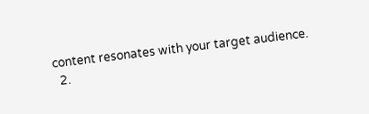content resonates with your target audience.
  2.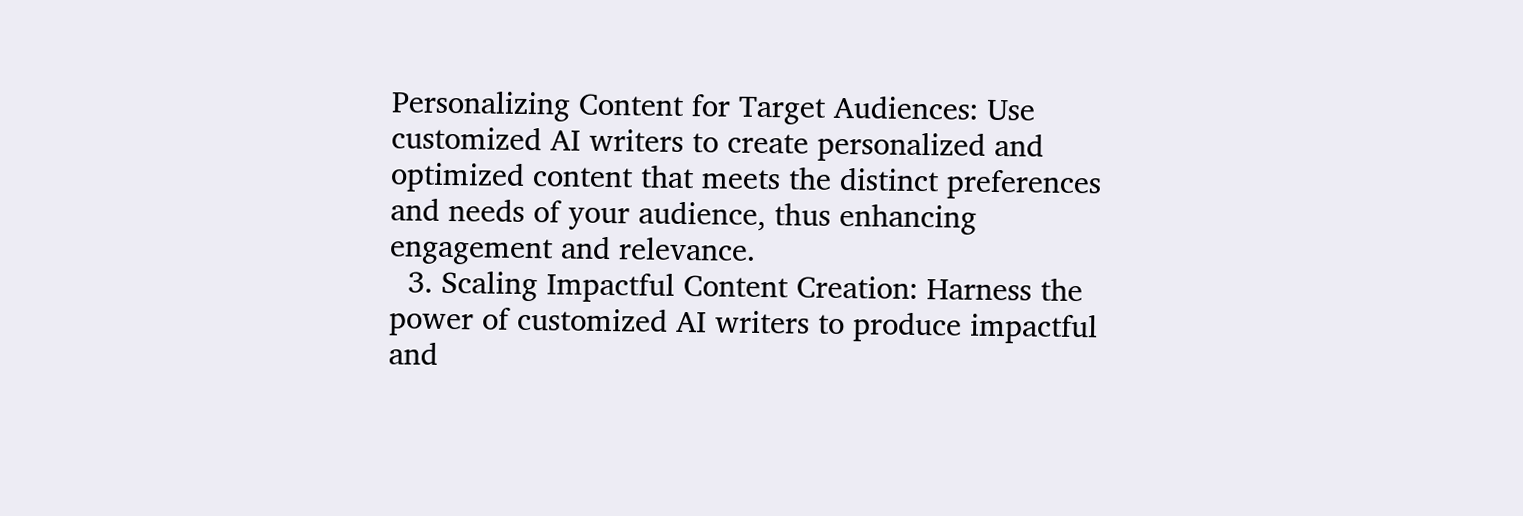Personalizing Content for Target Audiences: Use customized AI writers to create personalized and optimized content that meets the distinct preferences and needs of your audience, thus enhancing engagement and relevance.
  3. Scaling Impactful Content Creation: Harness the power of customized AI writers to produce impactful and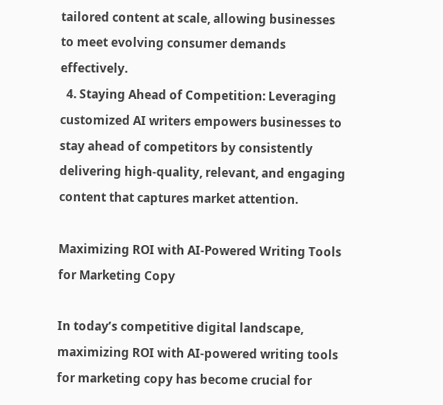tailored content at scale, allowing businesses to meet evolving consumer demands effectively.
  4. Staying Ahead of Competition: Leveraging customized AI writers empowers businesses to stay ahead of competitors by consistently delivering high-quality, relevant, and engaging content that captures market attention.

Maximizing ROI with AI-Powered Writing Tools for Marketing Copy

In today’s competitive digital landscape, maximizing ROI with AI-powered writing tools for marketing copy has become crucial for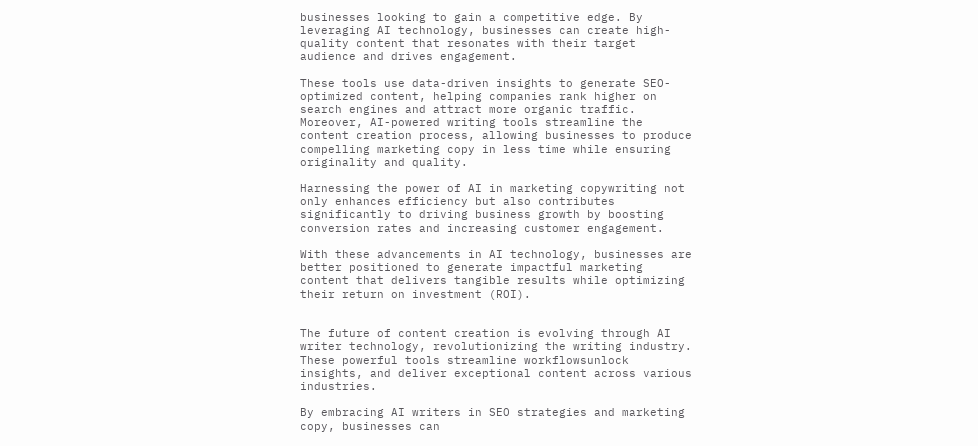businesses looking to gain a competitive edge. By leveraging AI technology, businesses can create high-quality content that resonates with their target audience and drives engagement.

These tools use data-driven insights to generate SEO-optimized content, helping companies rank higher on search engines and attract more organic traffic. Moreover, AI-powered writing tools streamline the content creation process, allowing businesses to produce compelling marketing copy in less time while ensuring originality and quality.

Harnessing the power of AI in marketing copywriting not only enhances efficiency but also contributes significantly to driving business growth by boosting conversion rates and increasing customer engagement.

With these advancements in AI technology, businesses are better positioned to generate impactful marketing content that delivers tangible results while optimizing their return on investment (ROI).


The future of content creation is evolving through AI writer technology, revolutionizing the writing industry. These powerful tools streamline workflowsunlock insights, and deliver exceptional content across various industries.

By embracing AI writers in SEO strategies and marketing copy, businesses can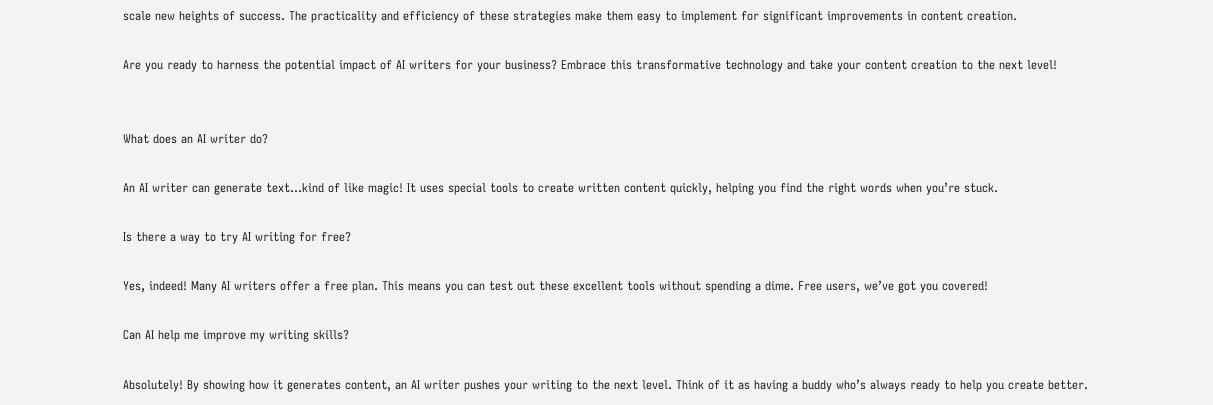scale new heights of success. The practicality and efficiency of these strategies make them easy to implement for significant improvements in content creation.

Are you ready to harness the potential impact of AI writers for your business? Embrace this transformative technology and take your content creation to the next level!


What does an AI writer do?

An AI writer can generate text…kind of like magic! It uses special tools to create written content quickly, helping you find the right words when you’re stuck.

Is there a way to try AI writing for free?

Yes, indeed! Many AI writers offer a free plan. This means you can test out these excellent tools without spending a dime. Free users, we’ve got you covered!

Can AI help me improve my writing skills?

Absolutely! By showing how it generates content, an AI writer pushes your writing to the next level. Think of it as having a buddy who’s always ready to help you create better.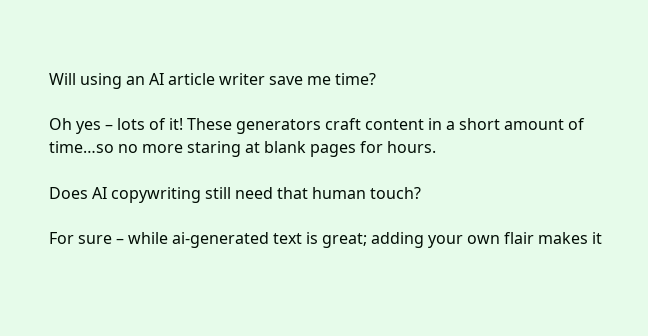Will using an AI article writer save me time?

Oh yes – lots of it! These generators craft content in a short amount of time…so no more staring at blank pages for hours.

Does AI copywriting still need that human touch?

For sure – while ai-generated text is great; adding your own flair makes it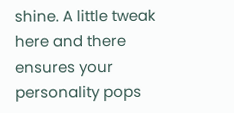shine. A little tweak here and there ensures your personality pops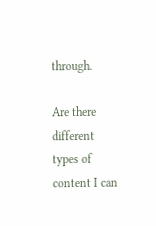through.

Are there different types of content I can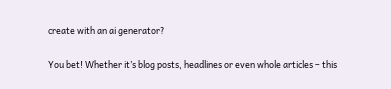create with an ai generator?

You bet! Whether it’s blog posts, headlines or even whole articles – this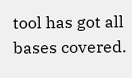tool has got all bases covered.